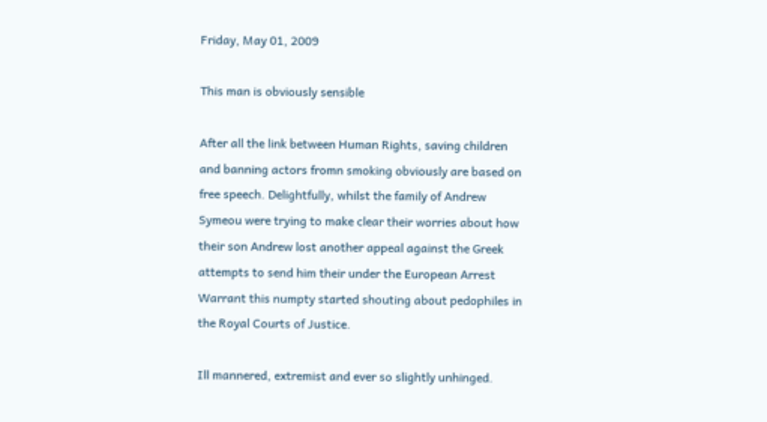Friday, May 01, 2009

This man is obviously sensible

After all the link between Human Rights, saving children and banning actors fromn smoking obviously are based on free speech. Delightfully, whilst the family of Andrew Symeou were trying to make clear their worries about how their son Andrew lost another appeal against the Greek attempts to send him their under the European Arrest Warrant this numpty started shouting about pedophiles in the Royal Courts of Justice.

Ill mannered, extremist and ever so slightly unhinged.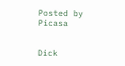Posted by Picasa


Dick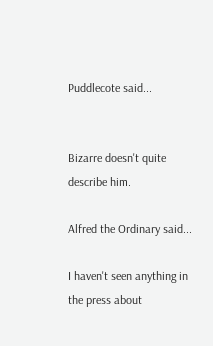Puddlecote said...


Bizarre doesn't quite describe him.

Alfred the Ordinary said...

I haven't seen anything in the press about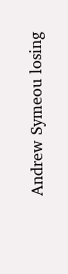Andrew Symeou losing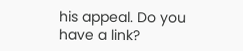his appeal. Do you have a link?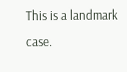This is a landmark case.